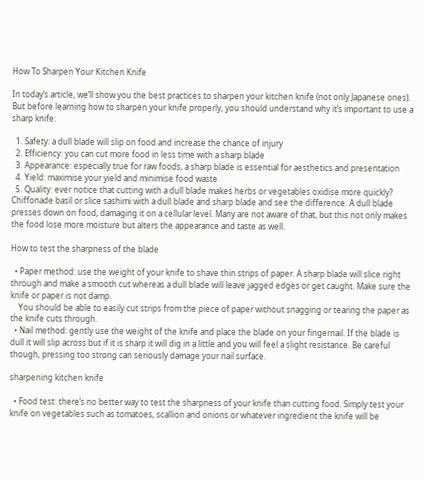How To Sharpen Your Kitchen Knife

In today’s article, we’ll show you the best practices to sharpen your kitchen knife (not only Japanese ones). But before learning how to sharpen your knife properly, you should understand why it’s important to use a sharp knife:

  1. Safety: a dull blade will slip on food and increase the chance of injury
  2. Efficiency: you can cut more food in less time with a sharp blade
  3. Appearance: especially true for raw foods, a sharp blade is essential for aesthetics and presentation
  4. Yield: maximise your yield and minimise food waste
  5. Quality: ever notice that cutting with a dull blade makes herbs or vegetables oxidise more quickly? Chiffonade basil or slice sashimi with a dull blade and sharp blade and see the difference. A dull blade presses down on food, damaging it on a cellular level. Many are not aware of that, but this not only makes the food lose more moisture but alters the appearance and taste as well.

How to test the sharpness of the blade

  • Paper method: use the weight of your knife to shave thin strips of paper. A sharp blade will slice right through and make a smooth cut whereas a dull blade will leave jagged edges or get caught. Make sure the knife or paper is not damp.
    You should be able to easily cut strips from the piece of paper without snagging or tearing the paper as the knife cuts through.
  • Nail method: gently use the weight of the knife and place the blade on your fingernail. If the blade is dull it will slip across but if it is sharp it will dig in a little and you will feel a slight resistance. Be careful though, pressing too strong can seriously damage your nail surface.

sharpening kitchen knife

  • Food test: there’s no better way to test the sharpness of your knife than cutting food. Simply test your knife on vegetables such as tomatoes, scallion and onions or whatever ingredient the knife will be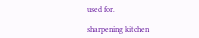used for.

sharpening kitchen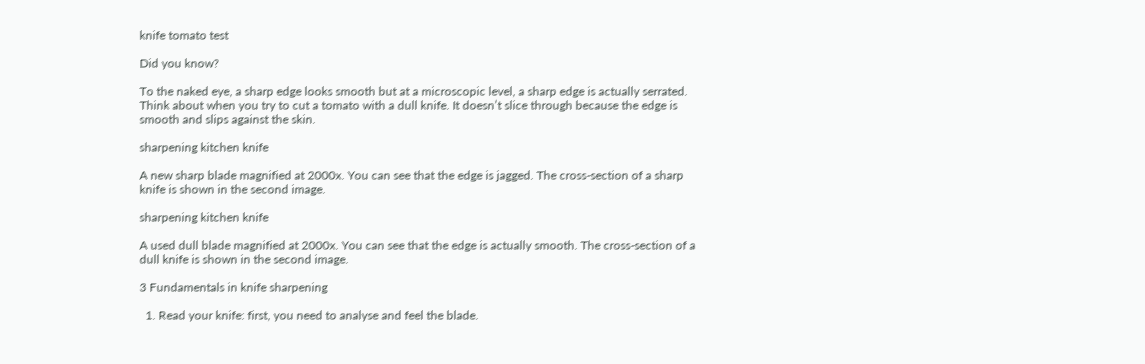knife tomato test

Did you know?

To the naked eye, a sharp edge looks smooth but at a microscopic level, a sharp edge is actually serrated.  Think about when you try to cut a tomato with a dull knife. It doesn’t slice through because the edge is smooth and slips against the skin.

sharpening kitchen knife

A new sharp blade magnified at 2000x. You can see that the edge is jagged. The cross-section of a sharp knife is shown in the second image.

sharpening kitchen knife

A used dull blade magnified at 2000x. You can see that the edge is actually smooth. The cross-section of a dull knife is shown in the second image.

3 Fundamentals in knife sharpening

  1. Read your knife: first, you need to analyse and feel the blade.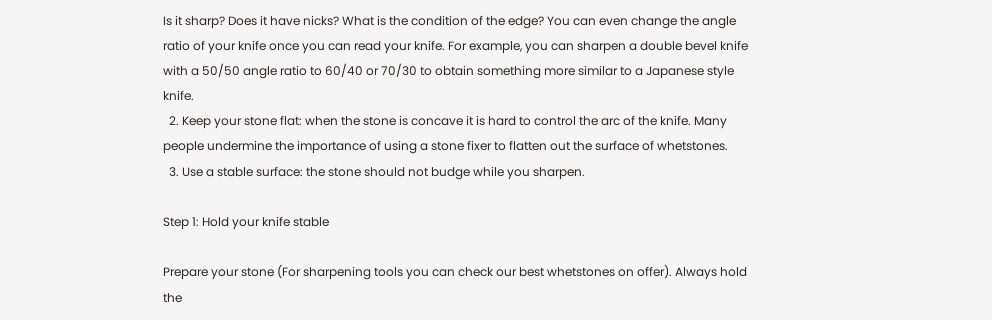Is it sharp? Does it have nicks? What is the condition of the edge? You can even change the angle ratio of your knife once you can read your knife. For example, you can sharpen a double bevel knife with a 50/50 angle ratio to 60/40 or 70/30 to obtain something more similar to a Japanese style knife.
  2. Keep your stone flat: when the stone is concave it is hard to control the arc of the knife. Many people undermine the importance of using a stone fixer to flatten out the surface of whetstones.
  3. Use a stable surface: the stone should not budge while you sharpen.

Step 1: Hold your knife stable

Prepare your stone (For sharpening tools you can check our best whetstones on offer). Always hold the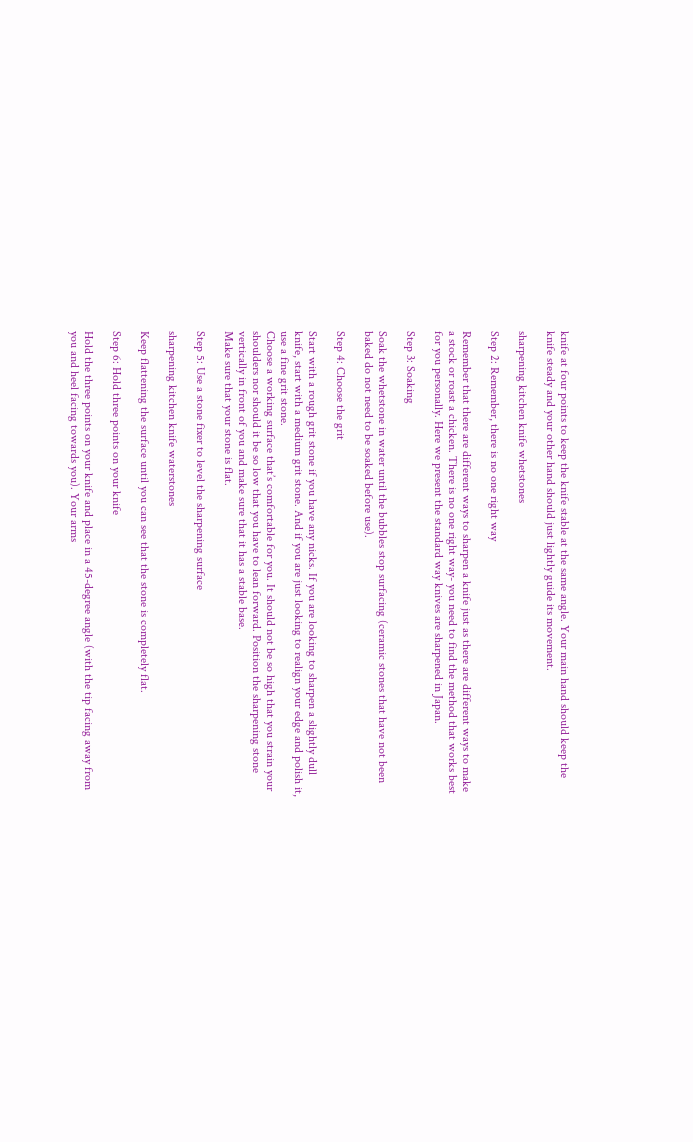knife at four points to keep the knife stable at the same angle. Your main hand should keep the knife steady and your other hand should just lightly guide its movement.

sharpening kitchen knife whetstones

Step 2: Remember, there is no one right way

Remember that there are different ways to sharpen a knife just as there are different ways to make a stock or roast a chicken. There is no one right way- you need to find the method that works best for you personally. Here we present the standard way knives are sharpened in Japan.

Step 3: Soaking

Soak the whetstone in water until the bubbles stop surfacing (ceramic stones that have not been baked do not need to be soaked before use).

Step 4: Choose the grit

Start with a rough grit stone if you have any nicks. If you are looking to sharpen a slightly dull knife, start with a medium grit stone. And if you are just looking to realign your edge and polish it, use a fine grit stone.
Choose a working surface that’s comfortable for you. It should not be so high that you strain your shoulders nor should it be so low that you have to lean forward. Position the sharpening stone vertically in front of you and make sure that it has a stable base.
Make sure that your stone is flat.

Step 5: Use a stone fixer to level the sharpening surface

sharpening kitchen knife waterstones

Keep flattening the surface until you can see that the stone is completely flat.

Step 6: Hold three points on your knife

Hold the three points on your knife and place in a 45-degree angle (with the tip facing away from you and heel facing towards you). Your arms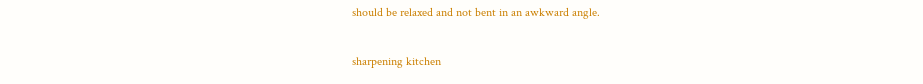should be relaxed and not bent in an awkward angle.

sharpening kitchen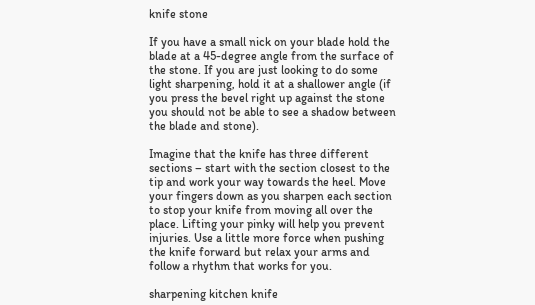knife stone

If you have a small nick on your blade hold the blade at a 45-degree angle from the surface of the stone. If you are just looking to do some light sharpening, hold it at a shallower angle (if you press the bevel right up against the stone you should not be able to see a shadow between the blade and stone).

Imagine that the knife has three different sections – start with the section closest to the tip and work your way towards the heel. Move your fingers down as you sharpen each section to stop your knife from moving all over the place. Lifting your pinky will help you prevent injuries. Use a little more force when pushing the knife forward but relax your arms and follow a rhythm that works for you.

sharpening kitchen knife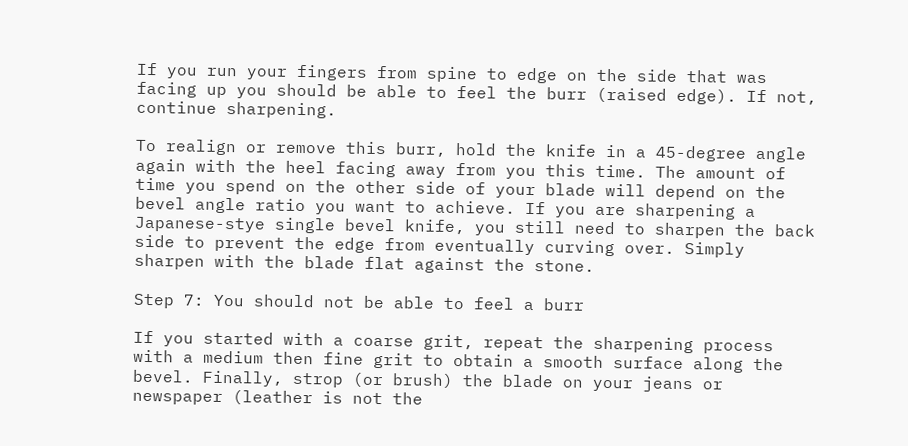If you run your fingers from spine to edge on the side that was facing up you should be able to feel the burr (raised edge). If not, continue sharpening.

To realign or remove this burr, hold the knife in a 45-degree angle again with the heel facing away from you this time. The amount of time you spend on the other side of your blade will depend on the bevel angle ratio you want to achieve. If you are sharpening a Japanese-stye single bevel knife, you still need to sharpen the back side to prevent the edge from eventually curving over. Simply sharpen with the blade flat against the stone.

Step 7: You should not be able to feel a burr

If you started with a coarse grit, repeat the sharpening process with a medium then fine grit to obtain a smooth surface along the bevel. Finally, strop (or brush) the blade on your jeans or newspaper (leather is not the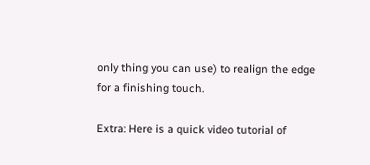only thing you can use) to realign the edge for a finishing touch.

Extra: Here is a quick video tutorial of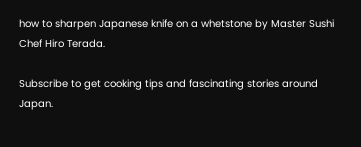how to sharpen Japanese knife on a whetstone by Master Sushi Chef Hiro Terada.

Subscribe to get cooking tips and fascinating stories around Japan.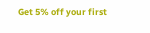Get 5% off your first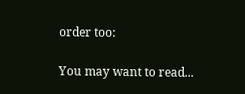order too:

You may want to read...